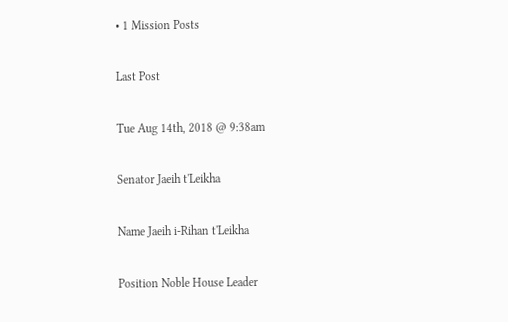• 1 Mission Posts

Last Post

Tue Aug 14th, 2018 @ 9:38am

Senator Jaeih t'Leikha

Name Jaeih i-Rihan t'Leikha

Position Noble House Leader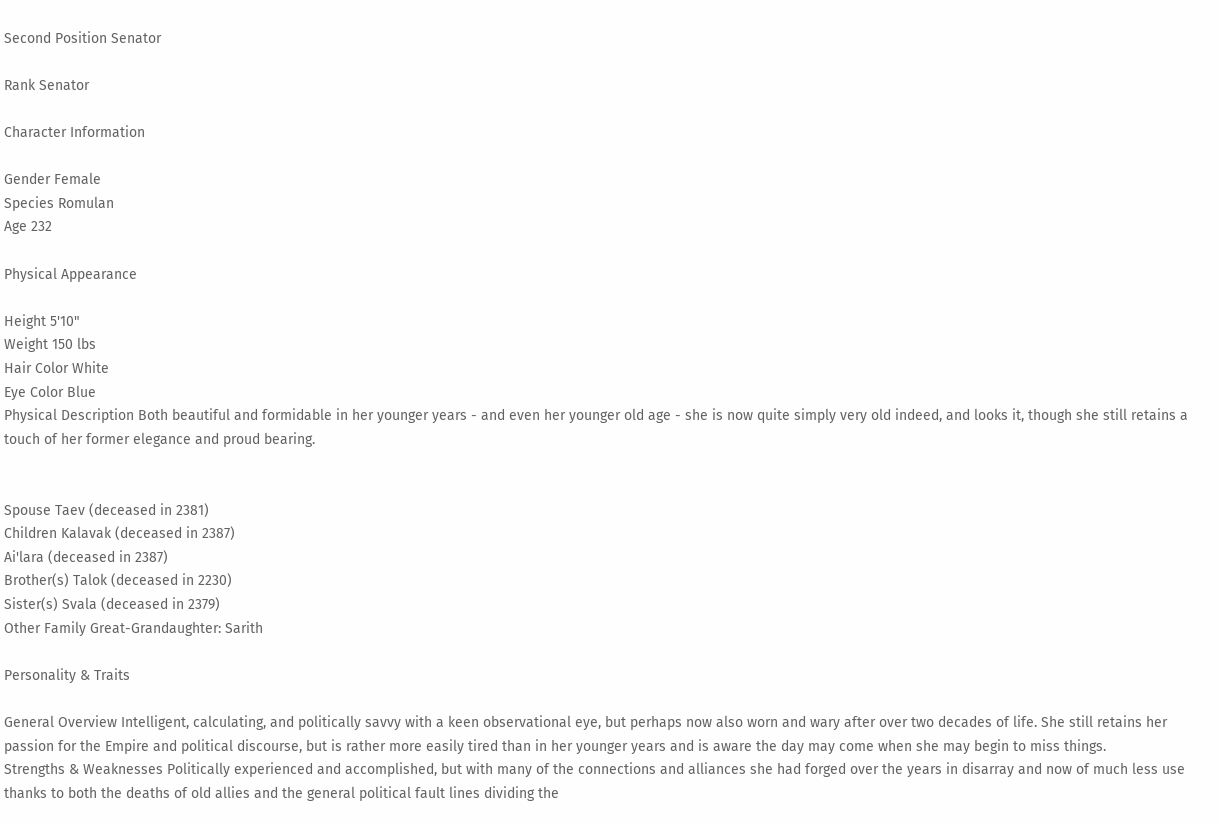Second Position Senator

Rank Senator

Character Information

Gender Female
Species Romulan
Age 232

Physical Appearance

Height 5'10"
Weight 150 lbs
Hair Color White
Eye Color Blue
Physical Description Both beautiful and formidable in her younger years - and even her younger old age - she is now quite simply very old indeed, and looks it, though she still retains a touch of her former elegance and proud bearing.


Spouse Taev (deceased in 2381)
Children Kalavak (deceased in 2387)
Ai'lara (deceased in 2387)
Brother(s) Talok (deceased in 2230)
Sister(s) Svala (deceased in 2379)
Other Family Great-Grandaughter: Sarith

Personality & Traits

General Overview Intelligent, calculating, and politically savvy with a keen observational eye, but perhaps now also worn and wary after over two decades of life. She still retains her passion for the Empire and political discourse, but is rather more easily tired than in her younger years and is aware the day may come when she may begin to miss things.
Strengths & Weaknesses Politically experienced and accomplished, but with many of the connections and alliances she had forged over the years in disarray and now of much less use thanks to both the deaths of old allies and the general political fault lines dividing the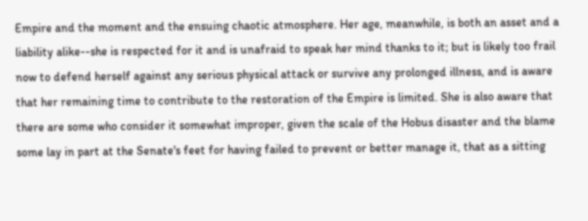Empire and the moment and the ensuing chaotic atmosphere. Her age, meanwhile, is both an asset and a liability alike--she is respected for it and is unafraid to speak her mind thanks to it; but is likely too frail now to defend herself against any serious physical attack or survive any prolonged illness, and is aware that her remaining time to contribute to the restoration of the Empire is limited. She is also aware that there are some who consider it somewhat improper, given the scale of the Hobus disaster and the blame some lay in part at the Senate's feet for having failed to prevent or better manage it, that as a sitting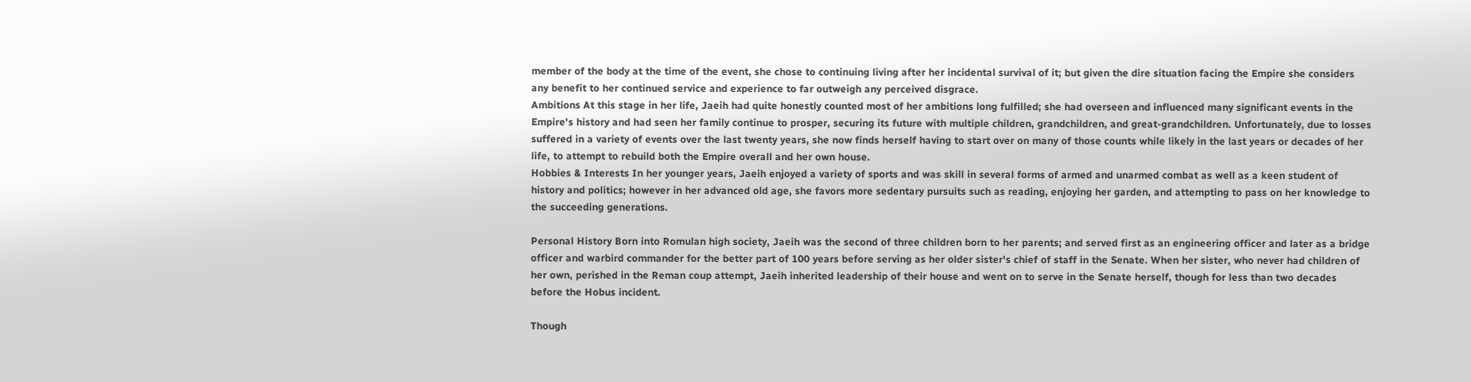member of the body at the time of the event, she chose to continuing living after her incidental survival of it; but given the dire situation facing the Empire she considers any benefit to her continued service and experience to far outweigh any perceived disgrace.
Ambitions At this stage in her life, Jaeih had quite honestly counted most of her ambitions long fulfilled; she had overseen and influenced many significant events in the Empire's history and had seen her family continue to prosper, securing its future with multiple children, grandchildren, and great-grandchildren. Unfortunately, due to losses suffered in a variety of events over the last twenty years, she now finds herself having to start over on many of those counts while likely in the last years or decades of her life, to attempt to rebuild both the Empire overall and her own house.
Hobbies & Interests In her younger years, Jaeih enjoyed a variety of sports and was skill in several forms of armed and unarmed combat as well as a keen student of history and politics; however in her advanced old age, she favors more sedentary pursuits such as reading, enjoying her garden, and attempting to pass on her knowledge to the succeeding generations.

Personal History Born into Romulan high society, Jaeih was the second of three children born to her parents; and served first as an engineering officer and later as a bridge officer and warbird commander for the better part of 100 years before serving as her older sister's chief of staff in the Senate. When her sister, who never had children of her own, perished in the Reman coup attempt, Jaeih inherited leadership of their house and went on to serve in the Senate herself, though for less than two decades before the Hobus incident.

Though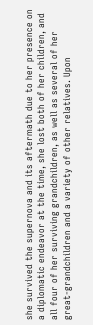she survived the supernova and its aftermath due to her presence on a diplomatic endeavor at the time, she lost both of her children, and all four of her surviving grandchildren, as well as several of her great-grandchildren and a variety of other relatives. Upon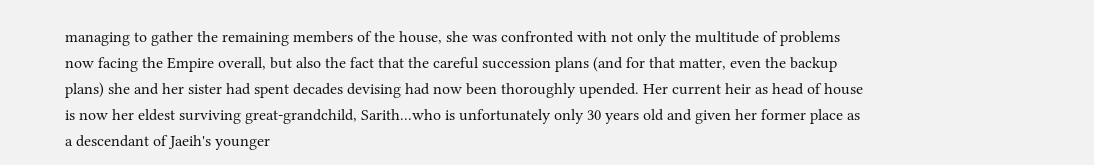managing to gather the remaining members of the house, she was confronted with not only the multitude of problems now facing the Empire overall, but also the fact that the careful succession plans (and for that matter, even the backup plans) she and her sister had spent decades devising had now been thoroughly upended. Her current heir as head of house is now her eldest surviving great-grandchild, Sarith...who is unfortunately only 30 years old and given her former place as a descendant of Jaeih's younger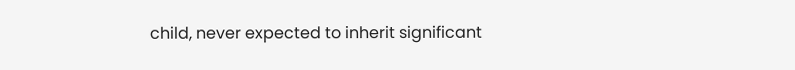child, never expected to inherit significant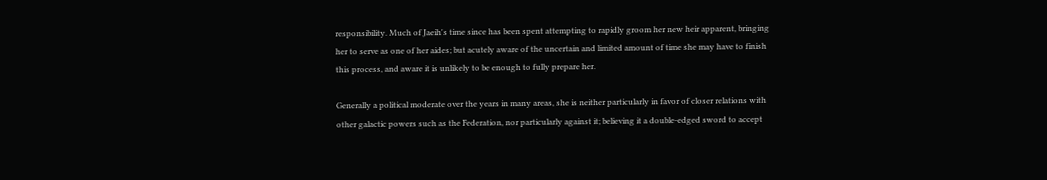responsibility. Much of Jaeih's time since has been spent attempting to rapidly groom her new heir apparent, bringing her to serve as one of her aides; but acutely aware of the uncertain and limited amount of time she may have to finish this process, and aware it is unlikely to be enough to fully prepare her.

Generally a political moderate over the years in many areas, she is neither particularly in favor of closer relations with other galactic powers such as the Federation, nor particularly against it; believing it a double-edged sword to accept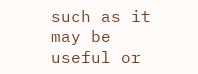such as it may be useful or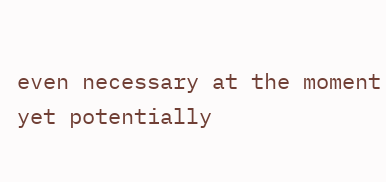even necessary at the moment yet potentially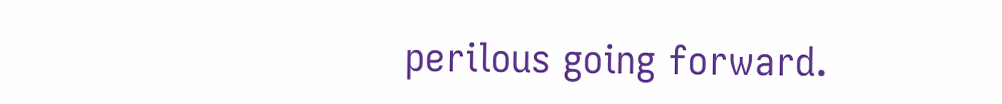perilous going forward.